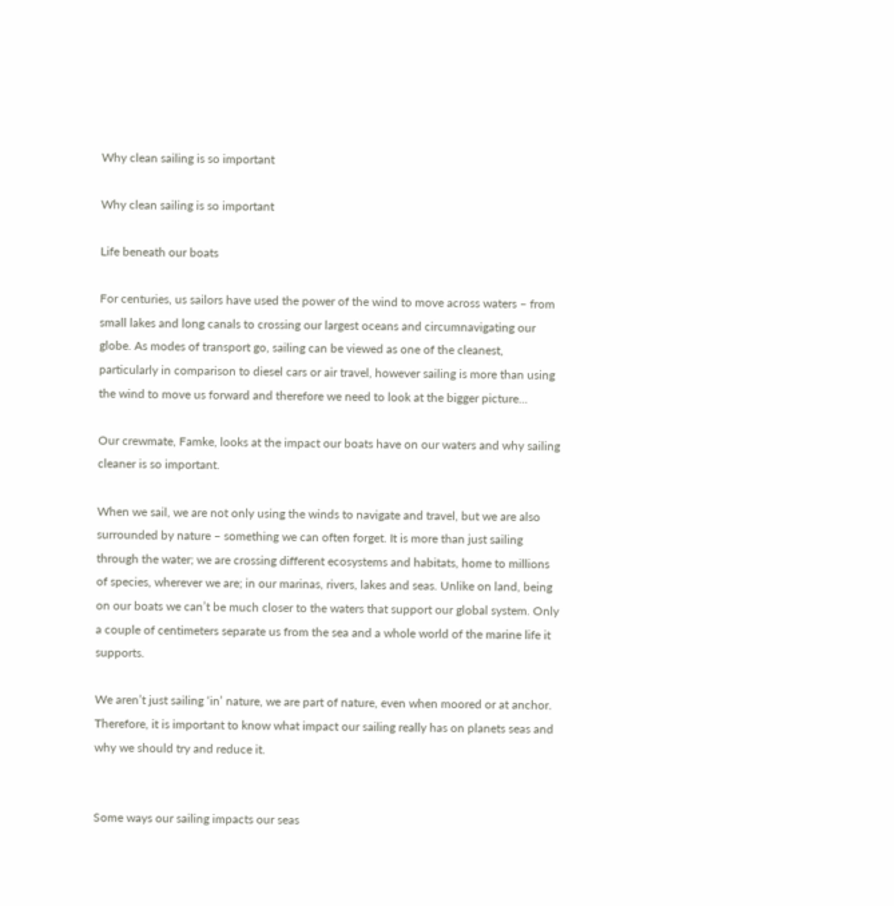Why clean sailing is so important

Why clean sailing is so important

Life beneath our boats

For centuries, us sailors have used the power of the wind to move across waters – from small lakes and long canals to crossing our largest oceans and circumnavigating our globe. As modes of transport go, sailing can be viewed as one of the cleanest, particularly in comparison to diesel cars or air travel, however sailing is more than using the wind to move us forward and therefore we need to look at the bigger picture...

Our crewmate, Famke, looks at the impact our boats have on our waters and why sailing cleaner is so important.

When we sail, we are not only using the winds to navigate and travel, but we are also surrounded by nature – something we can often forget. It is more than just sailing through the water; we are crossing different ecosystems and habitats, home to millions of species, wherever we are; in our marinas, rivers, lakes and seas. Unlike on land, being on our boats we can’t be much closer to the waters that support our global system. Only a couple of centimeters separate us from the sea and a whole world of the marine life it supports.

We aren’t just sailing ‘in’ nature, we are part of nature, even when moored or at anchor. Therefore, it is important to know what impact our sailing really has on planets seas and why we should try and reduce it.


Some ways our sailing impacts our seas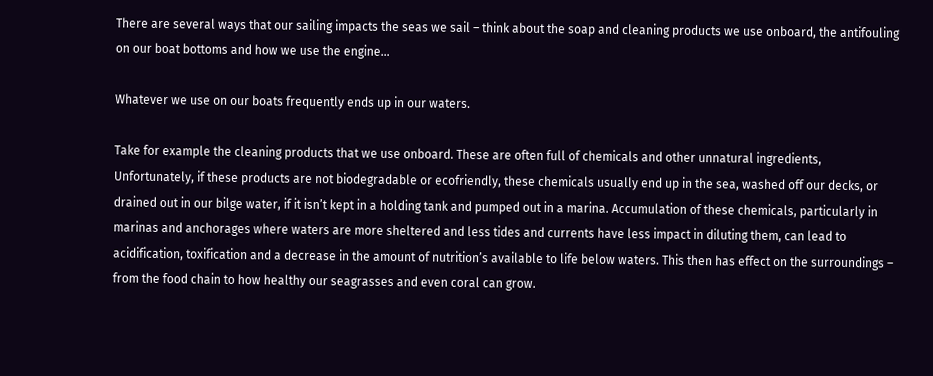There are several ways that our sailing impacts the seas we sail – think about the soap and cleaning products we use onboard, the antifouling on our boat bottoms and how we use the engine…

Whatever we use on our boats frequently ends up in our waters.

Take for example the cleaning products that we use onboard. These are often full of chemicals and other unnatural ingredients, Unfortunately, if these products are not biodegradable or ecofriendly, these chemicals usually end up in the sea, washed off our decks, or drained out in our bilge water, if it isn’t kept in a holding tank and pumped out in a marina. Accumulation of these chemicals, particularly in marinas and anchorages where waters are more sheltered and less tides and currents have less impact in diluting them, can lead to acidification, toxification and a decrease in the amount of nutrition’s available to life below waters. This then has effect on the surroundings – from the food chain to how healthy our seagrasses and even coral can grow.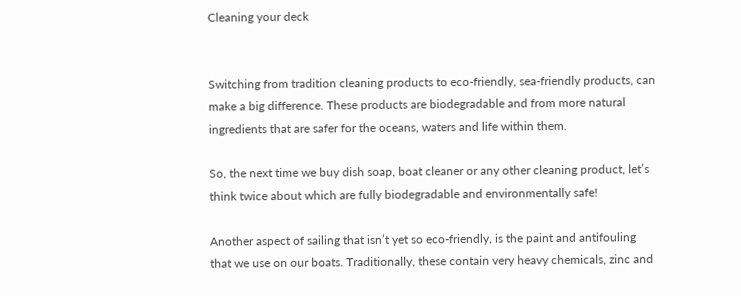Cleaning your deck


Switching from tradition cleaning products to eco-friendly, sea-friendly products, can make a big difference. These products are biodegradable and from more natural ingredients that are safer for the oceans, waters and life within them.

So, the next time we buy dish soap, boat cleaner or any other cleaning product, let’s think twice about which are fully biodegradable and environmentally safe!

Another aspect of sailing that isn’t yet so eco-friendly, is the paint and antifouling that we use on our boats. Traditionally, these contain very heavy chemicals, zinc and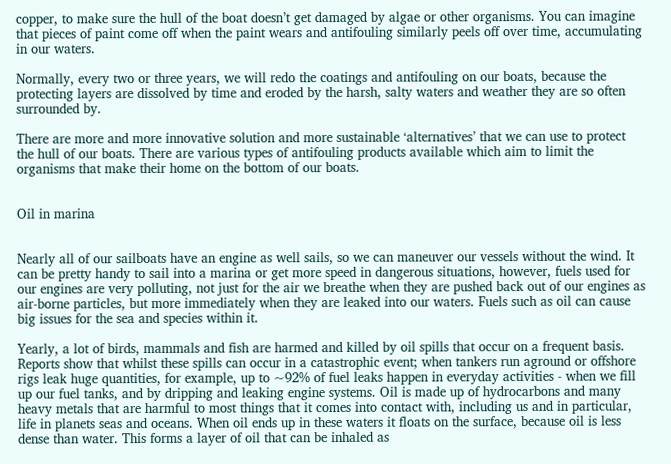copper, to make sure the hull of the boat doesn’t get damaged by algae or other organisms. You can imagine that pieces of paint come off when the paint wears and antifouling similarly peels off over time, accumulating in our waters.

Normally, every two or three years, we will redo the coatings and antifouling on our boats, because the protecting layers are dissolved by time and eroded by the harsh, salty waters and weather they are so often surrounded by.

There are more and more innovative solution and more sustainable ‘alternatives’ that we can use to protect the hull of our boats. There are various types of antifouling products available which aim to limit the organisms that make their home on the bottom of our boats.


Oil in marina


Nearly all of our sailboats have an engine as well sails, so we can maneuver our vessels without the wind. It can be pretty handy to sail into a marina or get more speed in dangerous situations, however, fuels used for our engines are very polluting, not just for the air we breathe when they are pushed back out of our engines as air-borne particles, but more immediately when they are leaked into our waters. Fuels such as oil can cause big issues for the sea and species within it.

Yearly, a lot of birds, mammals and fish are harmed and killed by oil spills that occur on a frequent basis. Reports show that whilst these spills can occur in a catastrophic event; when tankers run aground or offshore rigs leak huge quantities, for example, up to ~92% of fuel leaks happen in everyday activities - when we fill up our fuel tanks, and by dripping and leaking engine systems. Oil is made up of hydrocarbons and many heavy metals that are harmful to most things that it comes into contact with, including us and in particular, life in planets seas and oceans. When oil ends up in these waters it floats on the surface, because oil is less dense than water. This forms a layer of oil that can be inhaled as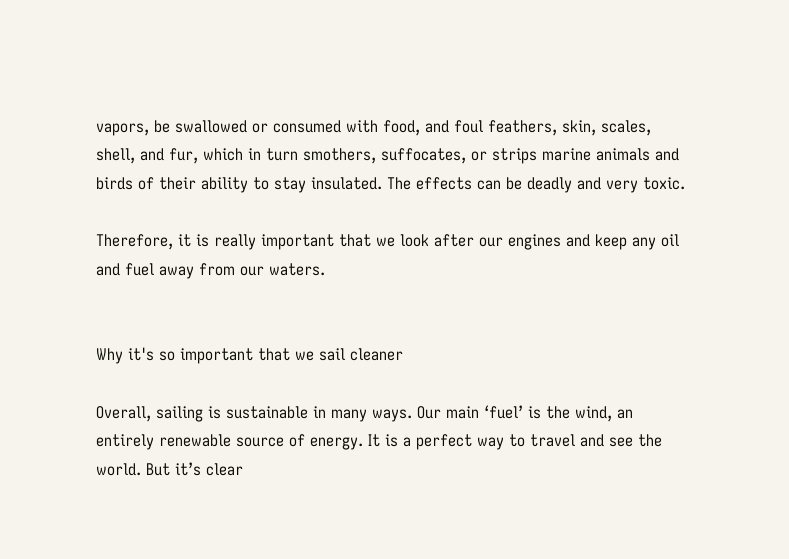vapors, be swallowed or consumed with food, and foul feathers, skin, scales, shell, and fur, which in turn smothers, suffocates, or strips marine animals and birds of their ability to stay insulated. The effects can be deadly and very toxic.

Therefore, it is really important that we look after our engines and keep any oil and fuel away from our waters.


Why it's so important that we sail cleaner

Overall, sailing is sustainable in many ways. Our main ‘fuel’ is the wind, an entirely renewable source of energy. It is a perfect way to travel and see the world. But it’s clear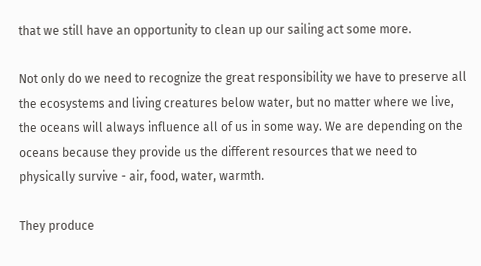that we still have an opportunity to clean up our sailing act some more.

Not only do we need to recognize the great responsibility we have to preserve all the ecosystems and living creatures below water, but no matter where we live, the oceans will always influence all of us in some way. We are depending on the oceans because they provide us the different resources that we need to physically survive - air, food, water, warmth.

They produce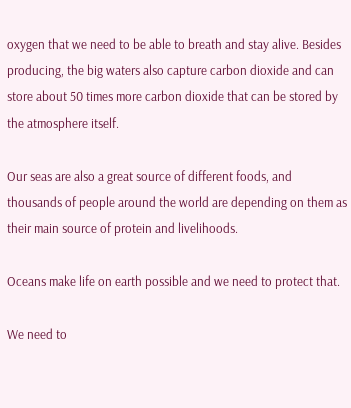oxygen that we need to be able to breath and stay alive. Besides producing, the big waters also capture carbon dioxide and can store about 50 times more carbon dioxide that can be stored by the atmosphere itself.

Our seas are also a great source of different foods, and thousands of people around the world are depending on them as their main source of protein and livelihoods.

Oceans make life on earth possible and we need to protect that.

We need to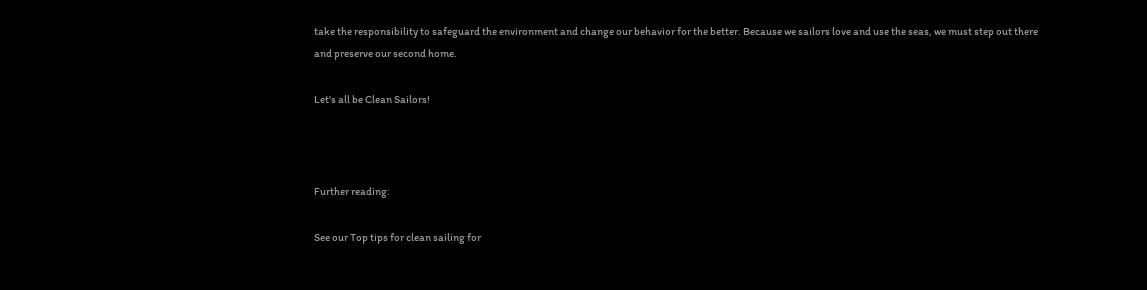take the responsibility to safeguard the environment and change our behavior for the better. Because we sailors love and use the seas, we must step out there and preserve our second home.

Let's all be Clean Sailors!



Further reading:

See our Top tips for clean sailing for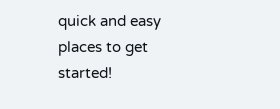quick and easy places to get started!